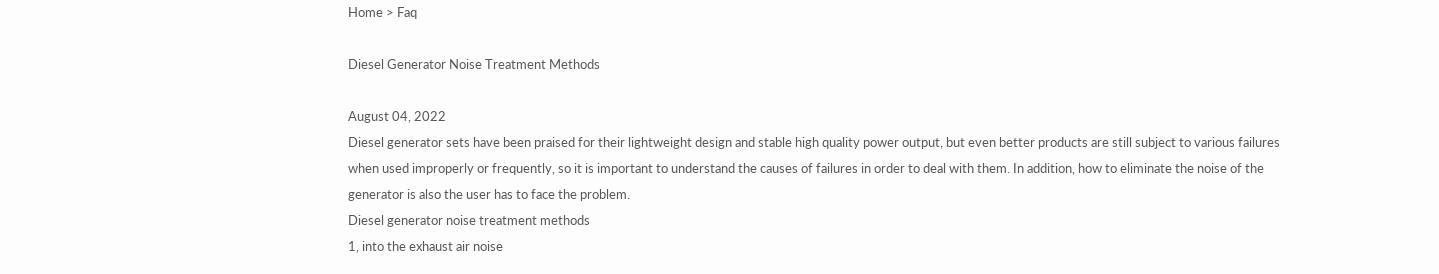Home > Faq

Diesel Generator Noise Treatment Methods

August 04, 2022
Diesel generator sets have been praised for their lightweight design and stable high quality power output, but even better products are still subject to various failures when used improperly or frequently, so it is important to understand the causes of failures in order to deal with them. In addition, how to eliminate the noise of the generator is also the user has to face the problem.
Diesel generator noise treatment methods
1, into the exhaust air noise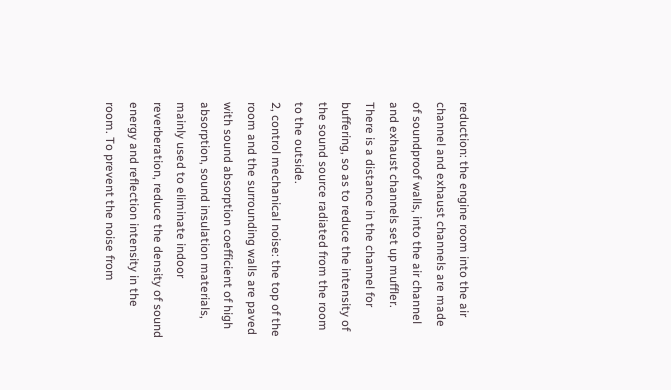reduction: the engine room into the air channel and exhaust channels are made of soundproof walls, into the air channel and exhaust channels set up muffler. There is a distance in the channel for buffering, so as to reduce the intensity of the sound source radiated from the room to the outside.
2, control mechanical noise: the top of the room and the surrounding walls are paved with sound absorption coefficient of high absorption, sound insulation materials, mainly used to eliminate indoor reverberation, reduce the density of sound energy and reflection intensity in the room. To prevent the noise from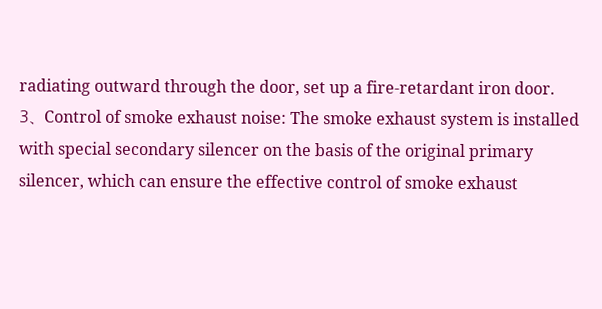radiating outward through the door, set up a fire-retardant iron door.
3、Control of smoke exhaust noise: The smoke exhaust system is installed with special secondary silencer on the basis of the original primary silencer, which can ensure the effective control of smoke exhaust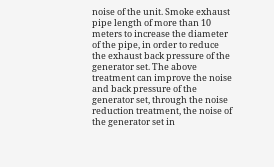noise of the unit. Smoke exhaust pipe length of more than 10 meters to increase the diameter of the pipe, in order to reduce the exhaust back pressure of the generator set. The above treatment can improve the noise and back pressure of the generator set, through the noise reduction treatment, the noise of the generator set in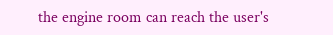the engine room can reach the user's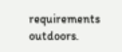requirements outdoors.